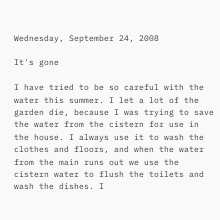Wednesday, September 24, 2008

It's gone

I have tried to be so careful with the water this summer. I let a lot of the garden die, because I was trying to save the water from the cistern for use in the house. I always use it to wash the clothes and floors, and when the water from the main runs out we use the cistern water to flush the toilets and wash the dishes. I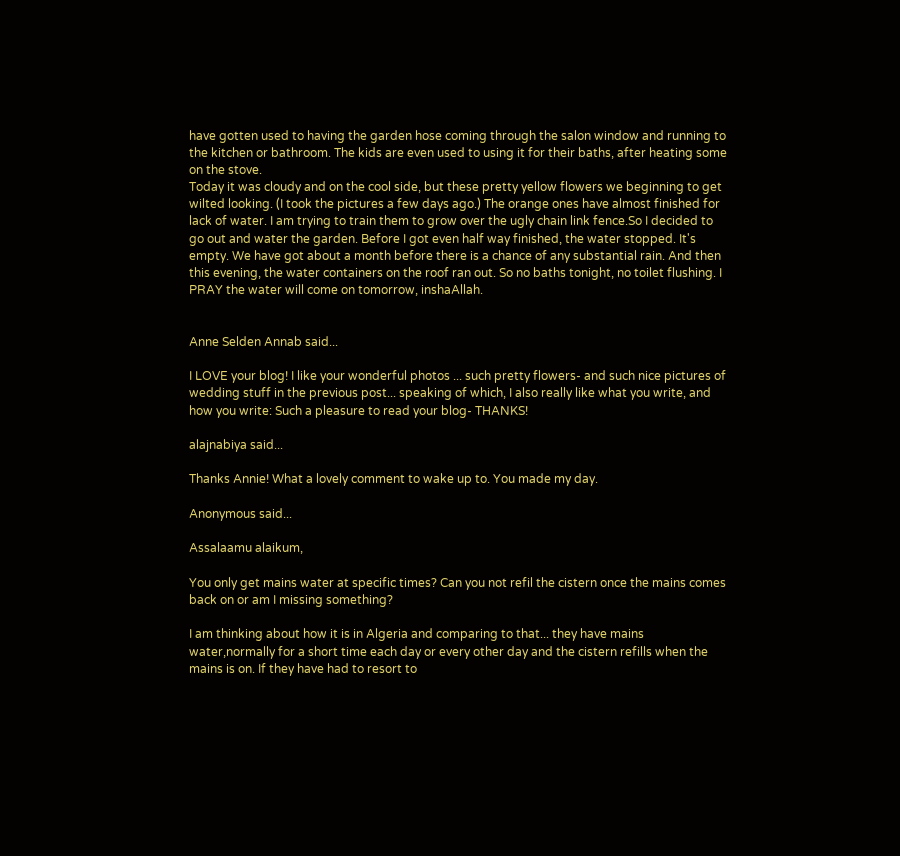have gotten used to having the garden hose coming through the salon window and running to the kitchen or bathroom. The kids are even used to using it for their baths, after heating some on the stove.
Today it was cloudy and on the cool side, but these pretty yellow flowers we beginning to get wilted looking. (I took the pictures a few days ago.) The orange ones have almost finished for lack of water. I am trying to train them to grow over the ugly chain link fence.So I decided to go out and water the garden. Before I got even half way finished, the water stopped. It's empty. We have got about a month before there is a chance of any substantial rain. And then this evening, the water containers on the roof ran out. So no baths tonight, no toilet flushing. I PRAY the water will come on tomorrow, inshaAllah.


Anne Selden Annab said...

I LOVE your blog! I like your wonderful photos ... such pretty flowers- and such nice pictures of wedding stuff in the previous post... speaking of which, I also really like what you write, and how you write: Such a pleasure to read your blog- THANKS!

alajnabiya said...

Thanks Annie! What a lovely comment to wake up to. You made my day.

Anonymous said...

Assalaamu alaikum,

You only get mains water at specific times? Can you not refil the cistern once the mains comes back on or am I missing something?

I am thinking about how it is in Algeria and comparing to that... they have mains water,normally for a short time each day or every other day and the cistern refills when the mains is on. If they have had to resort to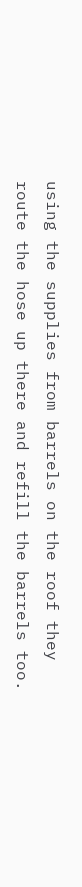using the supplies from barrels on the roof they route the hose up there and refill the barrels too.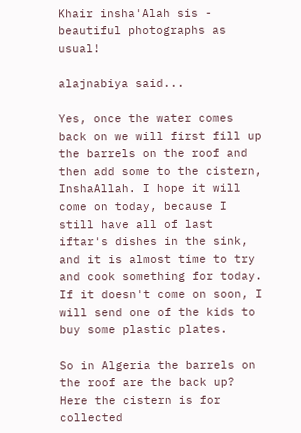Khair insha'Alah sis - beautiful photographs as usual!

alajnabiya said...

Yes, once the water comes back on we will first fill up the barrels on the roof and then add some to the cistern, InshaAllah. I hope it will come on today, because I still have all of last iftar's dishes in the sink, and it is almost time to try and cook something for today. If it doesn't come on soon, I will send one of the kids to buy some plastic plates.

So in Algeria the barrels on the roof are the back up? Here the cistern is for collected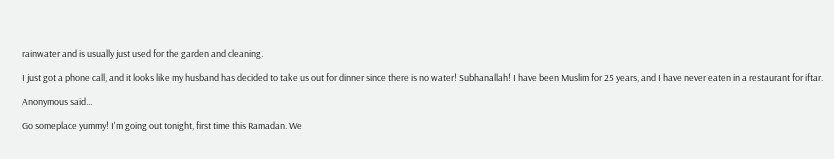rainwater and is usually just used for the garden and cleaning.

I just got a phone call, and it looks like my husband has decided to take us out for dinner since there is no water! Subhanallah! I have been Muslim for 25 years, and I have never eaten in a restaurant for iftar.

Anonymous said...

Go someplace yummy! I'm going out tonight, first time this Ramadan. We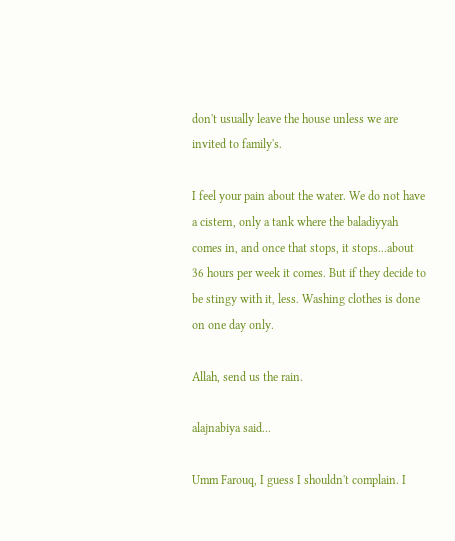don't usually leave the house unless we are invited to family's.

I feel your pain about the water. We do not have a cistern, only a tank where the baladiyyah comes in, and once that stops, it stops...about 36 hours per week it comes. But if they decide to be stingy with it, less. Washing clothes is done on one day only.

Allah, send us the rain.

alajnabiya said...

Umm Farouq, I guess I shouldn't complain. I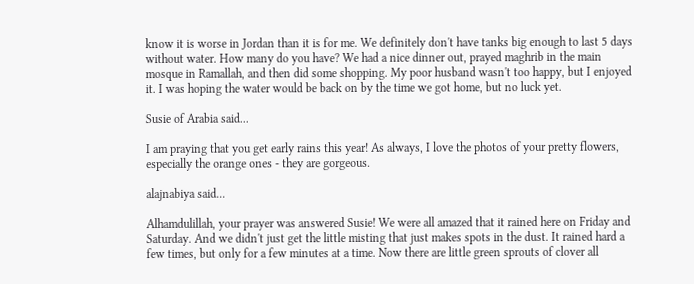know it is worse in Jordan than it is for me. We definitely don't have tanks big enough to last 5 days without water. How many do you have? We had a nice dinner out, prayed maghrib in the main mosque in Ramallah, and then did some shopping. My poor husband wasn't too happy, but I enjoyed it. I was hoping the water would be back on by the time we got home, but no luck yet.

Susie of Arabia said...

I am praying that you get early rains this year! As always, I love the photos of your pretty flowers, especially the orange ones - they are gorgeous.

alajnabiya said...

Alhamdulillah, your prayer was answered Susie! We were all amazed that it rained here on Friday and Saturday. And we didn't just get the little misting that just makes spots in the dust. It rained hard a few times, but only for a few minutes at a time. Now there are little green sprouts of clover all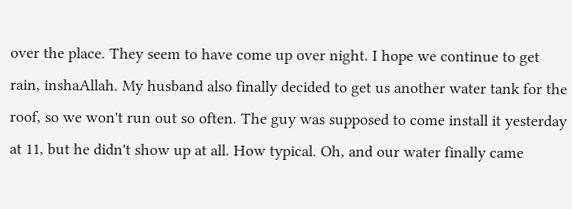over the place. They seem to have come up over night. I hope we continue to get rain, inshaAllah. My husband also finally decided to get us another water tank for the roof, so we won't run out so often. The guy was supposed to come install it yesterday at 11, but he didn't show up at all. How typical. Oh, and our water finally came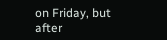on Friday, but after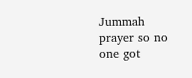Jummah prayer so no one got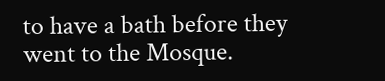to have a bath before they went to the Mosque.